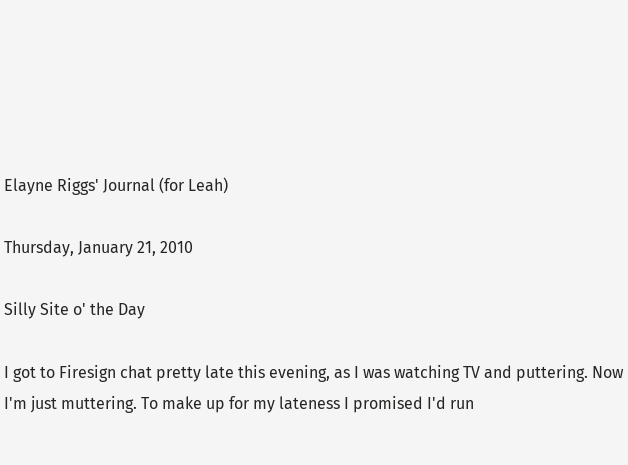Elayne Riggs' Journal (for Leah)

Thursday, January 21, 2010

Silly Site o' the Day

I got to Firesign chat pretty late this evening, as I was watching TV and puttering. Now I'm just muttering. To make up for my lateness I promised I'd run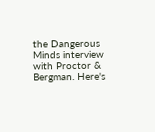the Dangerous Minds interview with Proctor & Bergman. Here's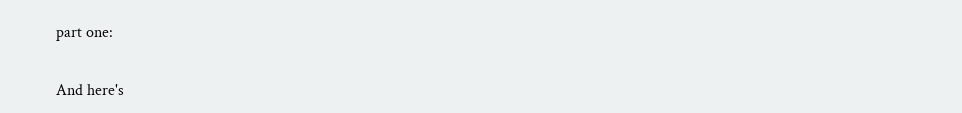part one:

And here's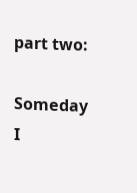part two:

Someday I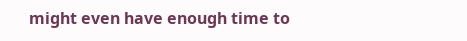might even have enough time to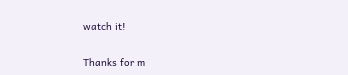watch it!

Thanks for m